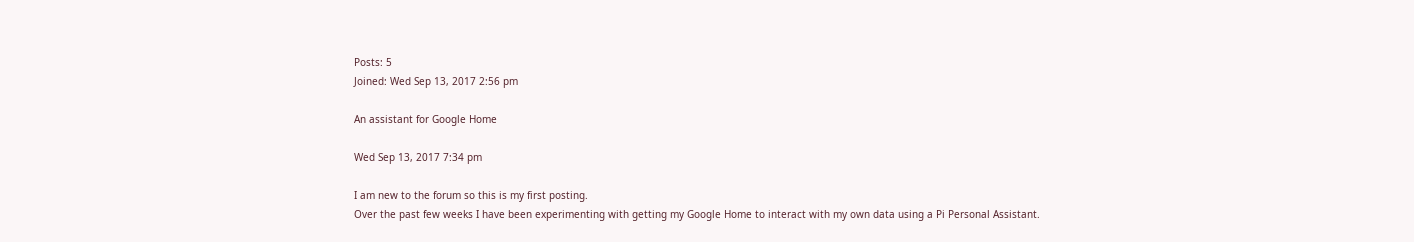Posts: 5
Joined: Wed Sep 13, 2017 2:56 pm

An assistant for Google Home

Wed Sep 13, 2017 7:34 pm

I am new to the forum so this is my first posting.
Over the past few weeks I have been experimenting with getting my Google Home to interact with my own data using a Pi Personal Assistant.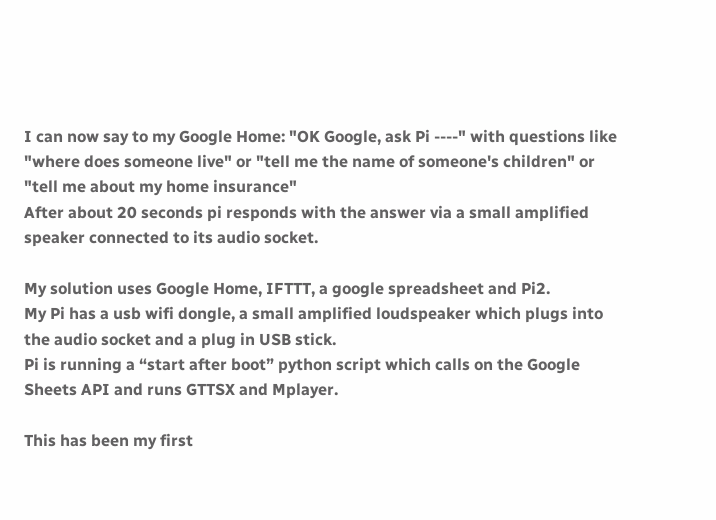I can now say to my Google Home: "OK Google, ask Pi ----" with questions like "where does someone live" or "tell me the name of someone's children" or "tell me about my home insurance"
After about 20 seconds pi responds with the answer via a small amplified speaker connected to its audio socket.

My solution uses Google Home, IFTTT, a google spreadsheet and Pi2.
My Pi has a usb wifi dongle, a small amplified loudspeaker which plugs into the audio socket and a plug in USB stick.
Pi is running a “start after boot” python script which calls on the Google Sheets API and runs GTTSX and Mplayer.

This has been my first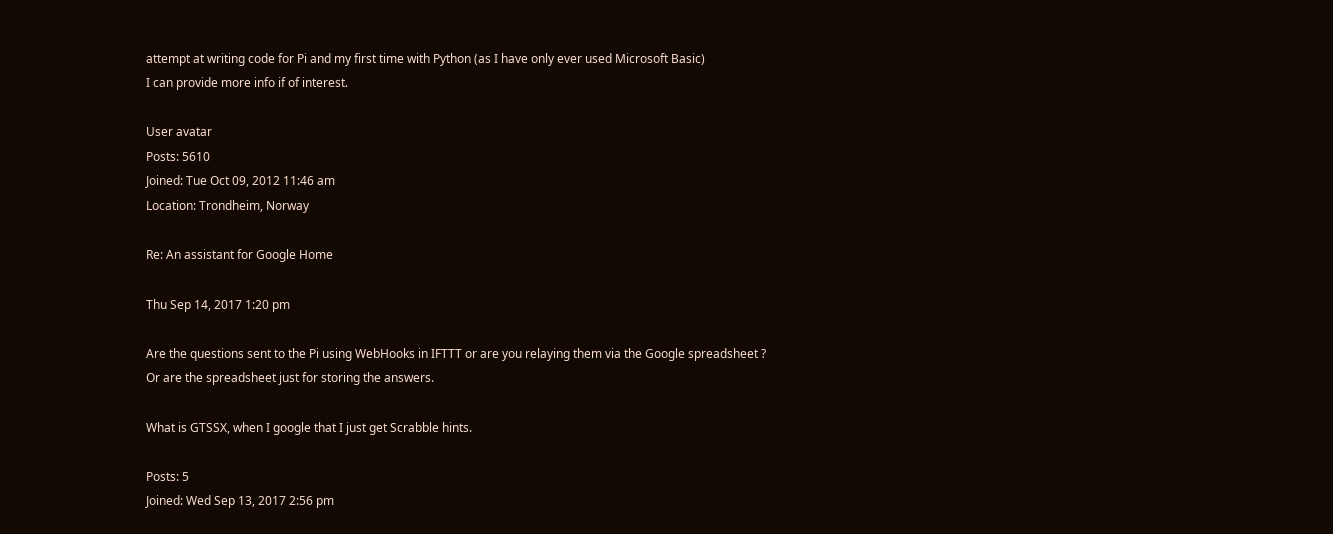attempt at writing code for Pi and my first time with Python (as I have only ever used Microsoft Basic)
I can provide more info if of interest.

User avatar
Posts: 5610
Joined: Tue Oct 09, 2012 11:46 am
Location: Trondheim, Norway

Re: An assistant for Google Home

Thu Sep 14, 2017 1:20 pm

Are the questions sent to the Pi using WebHooks in IFTTT or are you relaying them via the Google spreadsheet ?
Or are the spreadsheet just for storing the answers.

What is GTSSX, when I google that I just get Scrabble hints.

Posts: 5
Joined: Wed Sep 13, 2017 2:56 pm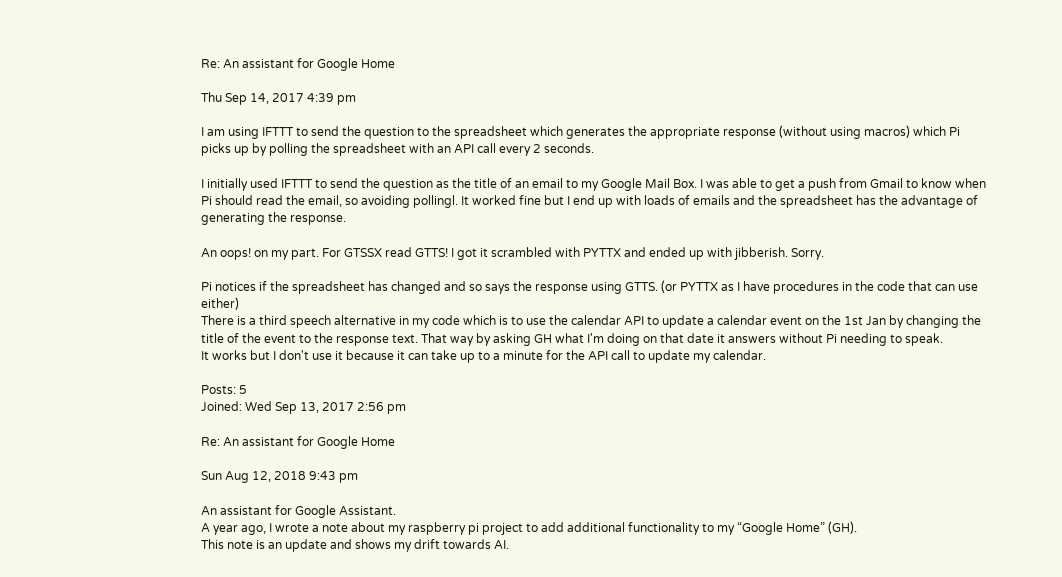Re: An assistant for Google Home

Thu Sep 14, 2017 4:39 pm

I am using IFTTT to send the question to the spreadsheet which generates the appropriate response (without using macros) which Pi picks up by polling the spreadsheet with an API call every 2 seconds.

I initially used IFTTT to send the question as the title of an email to my Google Mail Box. I was able to get a push from Gmail to know when Pi should read the email, so avoiding pollingl. It worked fine but I end up with loads of emails and the spreadsheet has the advantage of generating the response.

An oops! on my part. For GTSSX read GTTS! I got it scrambled with PYTTX and ended up with jibberish. Sorry.

Pi notices if the spreadsheet has changed and so says the response using GTTS. (or PYTTX as I have procedures in the code that can use either)
There is a third speech alternative in my code which is to use the calendar API to update a calendar event on the 1st Jan by changing the title of the event to the response text. That way by asking GH what I'm doing on that date it answers without Pi needing to speak.
It works but I don't use it because it can take up to a minute for the API call to update my calendar.

Posts: 5
Joined: Wed Sep 13, 2017 2:56 pm

Re: An assistant for Google Home

Sun Aug 12, 2018 9:43 pm

An assistant for Google Assistant.
A year ago, I wrote a note about my raspberry pi project to add additional functionality to my “Google Home” (GH).
This note is an update and shows my drift towards AI.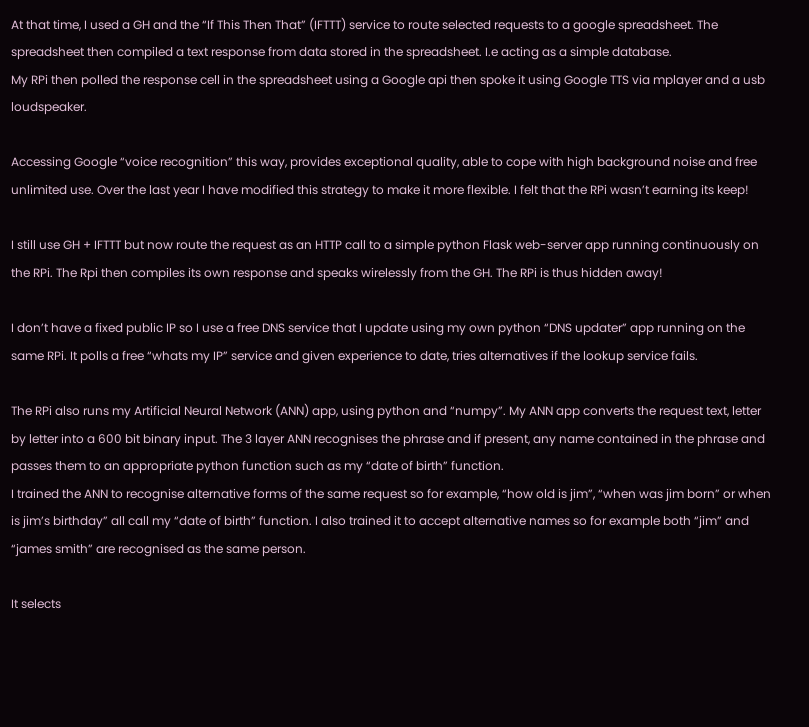At that time, I used a GH and the “If This Then That” (IFTTT) service to route selected requests to a google spreadsheet. The spreadsheet then compiled a text response from data stored in the spreadsheet. I.e acting as a simple database.
My RPi then polled the response cell in the spreadsheet using a Google api then spoke it using Google TTS via mplayer and a usb loudspeaker.

Accessing Google “voice recognition” this way, provides exceptional quality, able to cope with high background noise and free unlimited use. Over the last year I have modified this strategy to make it more flexible. I felt that the RPi wasn’t earning its keep!

I still use GH + IFTTT but now route the request as an HTTP call to a simple python Flask web-server app running continuously on the RPi. The Rpi then compiles its own response and speaks wirelessly from the GH. The RPi is thus hidden away!

I don’t have a fixed public IP so I use a free DNS service that I update using my own python “DNS updater” app running on the same RPi. It polls a free “whats my IP” service and given experience to date, tries alternatives if the lookup service fails.

The RPi also runs my Artificial Neural Network (ANN) app, using python and “numpy”. My ANN app converts the request text, letter by letter into a 600 bit binary input. The 3 layer ANN recognises the phrase and if present, any name contained in the phrase and passes them to an appropriate python function such as my “date of birth” function.
I trained the ANN to recognise alternative forms of the same request so for example, “how old is jim”, “when was jim born” or when is jim’s birthday” all call my “date of birth” function. I also trained it to accept alternative names so for example both “jim” and “james smith” are recognised as the same person.

It selects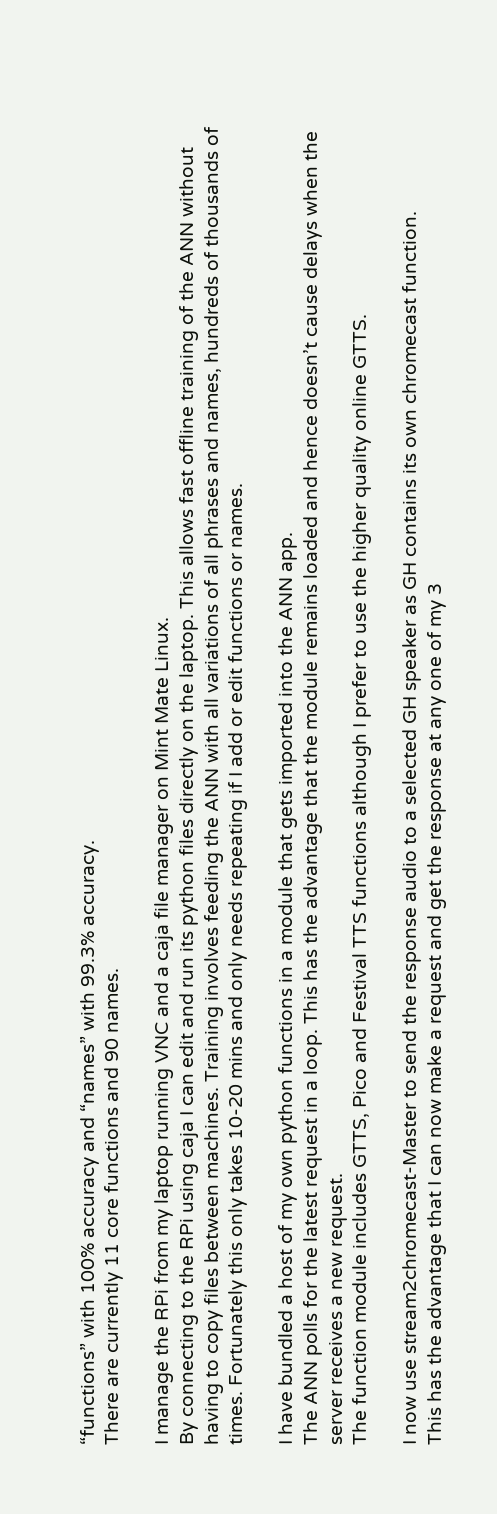“functions” with 100% accuracy and “names” with 99.3% accuracy.
There are currently 11 core functions and 90 names.

I manage the RPi from my laptop running VNC and a caja file manager on Mint Mate Linux.
By connecting to the RPi using caja I can edit and run its python files directly on the laptop. This allows fast offline training of the ANN without having to copy files between machines. Training involves feeding the ANN with all variations of all phrases and names, hundreds of thousands of times. Fortunately this only takes 10-20 mins and only needs repeating if I add or edit functions or names.

I have bundled a host of my own python functions in a module that gets imported into the ANN app.
The ANN polls for the latest request in a loop. This has the advantage that the module remains loaded and hence doesn’t cause delays when the server receives a new request.
The function module includes GTTS, Pico and Festival TTS functions although I prefer to use the higher quality online GTTS.

I now use stream2chromecast-Master to send the response audio to a selected GH speaker as GH contains its own chromecast function.
This has the advantage that I can now make a request and get the response at any one of my 3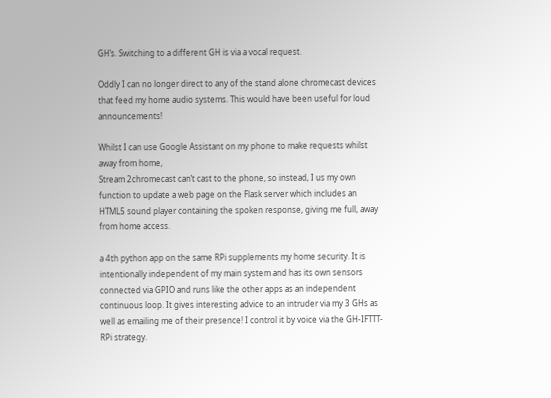GH’s. Switching to a different GH is via a vocal request.

Oddly I can no longer direct to any of the stand alone chromecast devices that feed my home audio systems. This would have been useful for loud announcements!

Whilst I can use Google Assistant on my phone to make requests whilst away from home,
Stream 2chromecast can’t cast to the phone, so instead, I us my own function to update a web page on the Flask server which includes an HTML5 sound player containing the spoken response, giving me full, away from home access.

a 4th python app on the same RPi supplements my home security. It is intentionally independent of my main system and has its own sensors connected via GPIO and runs like the other apps as an independent continuous loop. It gives interesting advice to an intruder via my 3 GHs as well as emailing me of their presence! I control it by voice via the GH-IFTTT-RPi strategy.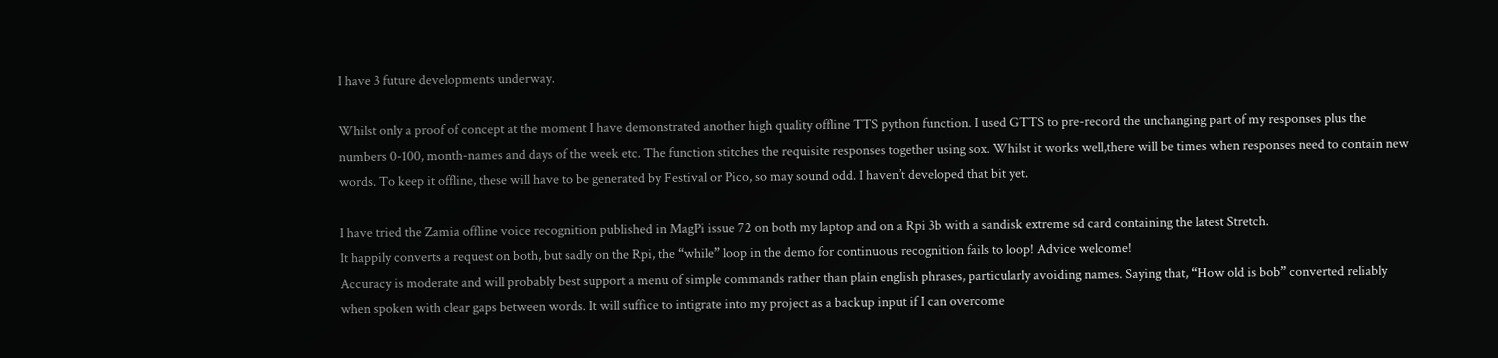I have 3 future developments underway.

Whilst only a proof of concept at the moment I have demonstrated another high quality offline TTS python function. I used GTTS to pre-record the unchanging part of my responses plus the numbers 0-100, month-names and days of the week etc. The function stitches the requisite responses together using sox. Whilst it works well,there will be times when responses need to contain new words. To keep it offline, these will have to be generated by Festival or Pico, so may sound odd. I haven’t developed that bit yet.

I have tried the Zamia offline voice recognition published in MagPi issue 72 on both my laptop and on a Rpi 3b with a sandisk extreme sd card containing the latest Stretch.
It happily converts a request on both, but sadly on the Rpi, the “while” loop in the demo for continuous recognition fails to loop! Advice welcome!
Accuracy is moderate and will probably best support a menu of simple commands rather than plain english phrases, particularly avoiding names. Saying that, “How old is bob” converted reliably when spoken with clear gaps between words. It will suffice to intigrate into my project as a backup input if I can overcome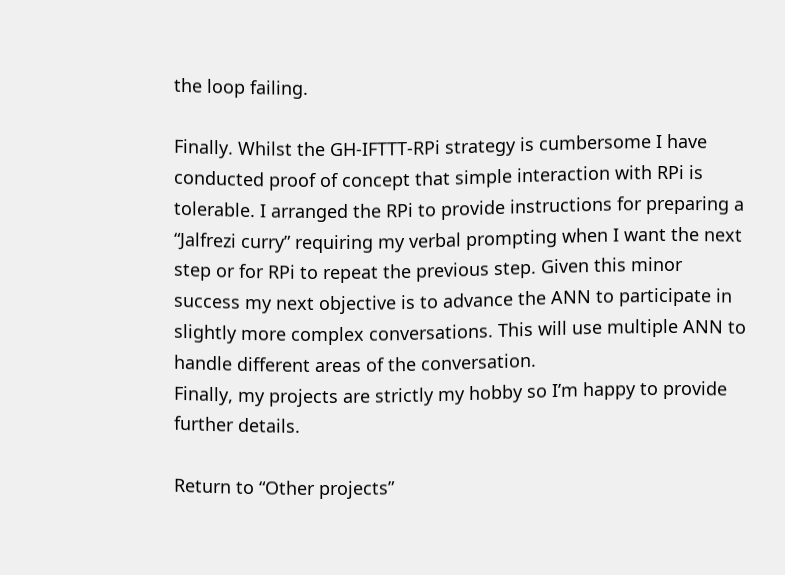the loop failing.

Finally. Whilst the GH-IFTTT-RPi strategy is cumbersome I have conducted proof of concept that simple interaction with RPi is tolerable. I arranged the RPi to provide instructions for preparing a “Jalfrezi curry” requiring my verbal prompting when I want the next step or for RPi to repeat the previous step. Given this minor success my next objective is to advance the ANN to participate in slightly more complex conversations. This will use multiple ANN to handle different areas of the conversation.
Finally, my projects are strictly my hobby so I’m happy to provide further details.

Return to “Other projects”